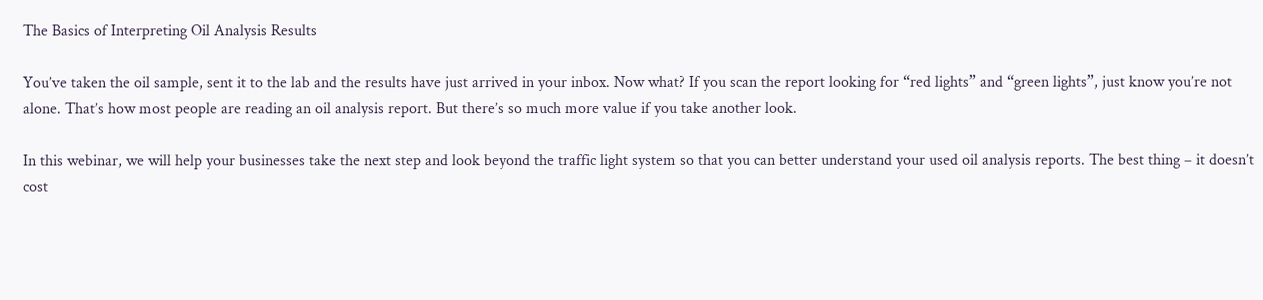The Basics of Interpreting Oil Analysis Results

You’ve taken the oil sample, sent it to the lab and the results have just arrived in your inbox. Now what? If you scan the report looking for “red lights” and “green lights”, just know you’re not alone. That’s how most people are reading an oil analysis report. But there’s so much more value if you take another look.

In this webinar, we will help your businesses take the next step and look beyond the traffic light system so that you can better understand your used oil analysis reports. The best thing – it doesn’t cost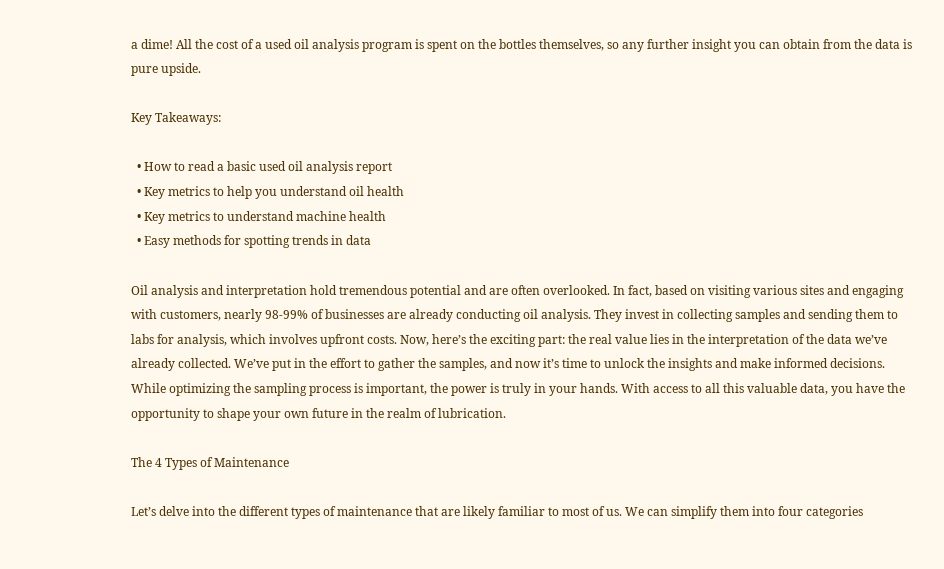a dime! All the cost of a used oil analysis program is spent on the bottles themselves, so any further insight you can obtain from the data is pure upside.

Key Takeaways:

  • How to read a basic used oil analysis report
  • Key metrics to help you understand oil health
  • Key metrics to understand machine health
  • Easy methods for spotting trends in data

Oil analysis and interpretation hold tremendous potential and are often overlooked. In fact, based on visiting various sites and engaging with customers, nearly 98-99% of businesses are already conducting oil analysis. They invest in collecting samples and sending them to labs for analysis, which involves upfront costs. Now, here’s the exciting part: the real value lies in the interpretation of the data we’ve already collected. We’ve put in the effort to gather the samples, and now it’s time to unlock the insights and make informed decisions. While optimizing the sampling process is important, the power is truly in your hands. With access to all this valuable data, you have the opportunity to shape your own future in the realm of lubrication.

The 4 Types of Maintenance

Let’s delve into the different types of maintenance that are likely familiar to most of us. We can simplify them into four categories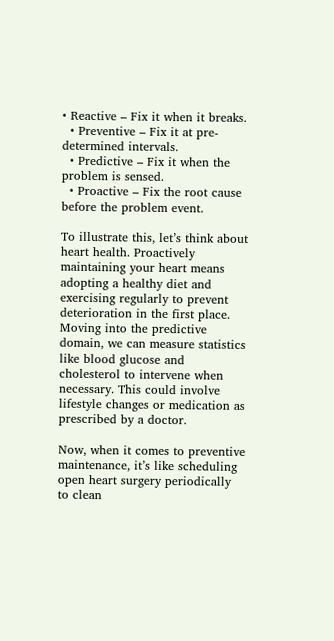• Reactive – Fix it when it breaks.
  • Preventive – Fix it at pre-determined intervals.
  • Predictive – Fix it when the problem is sensed.
  • Proactive – Fix the root cause before the problem event.

To illustrate this, let’s think about heart health. Proactively maintaining your heart means adopting a healthy diet and exercising regularly to prevent deterioration in the first place. Moving into the predictive domain, we can measure statistics like blood glucose and cholesterol to intervene when necessary. This could involve lifestyle changes or medication as prescribed by a doctor.

Now, when it comes to preventive maintenance, it’s like scheduling open heart surgery periodically to clean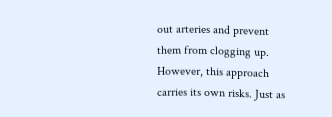out arteries and prevent them from clogging up. However, this approach carries its own risks. Just as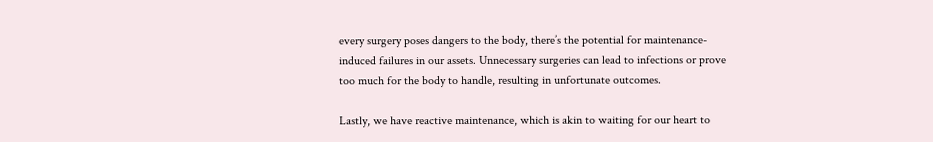every surgery poses dangers to the body, there’s the potential for maintenance-induced failures in our assets. Unnecessary surgeries can lead to infections or prove too much for the body to handle, resulting in unfortunate outcomes.

Lastly, we have reactive maintenance, which is akin to waiting for our heart to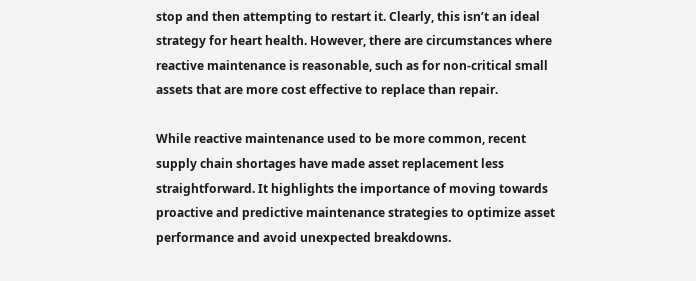stop and then attempting to restart it. Clearly, this isn’t an ideal strategy for heart health. However, there are circumstances where reactive maintenance is reasonable, such as for non-critical small assets that are more cost effective to replace than repair.

While reactive maintenance used to be more common, recent supply chain shortages have made asset replacement less straightforward. It highlights the importance of moving towards proactive and predictive maintenance strategies to optimize asset performance and avoid unexpected breakdowns.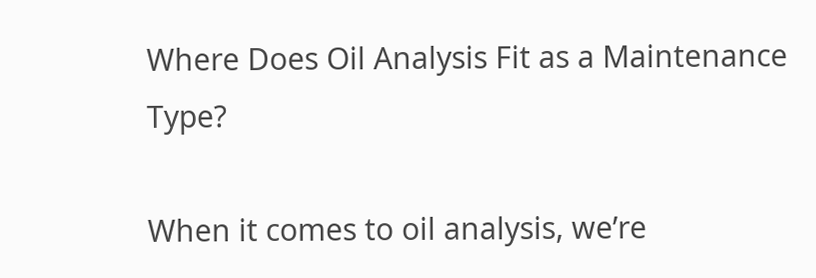Where Does Oil Analysis Fit as a Maintenance Type?

When it comes to oil analysis, we’re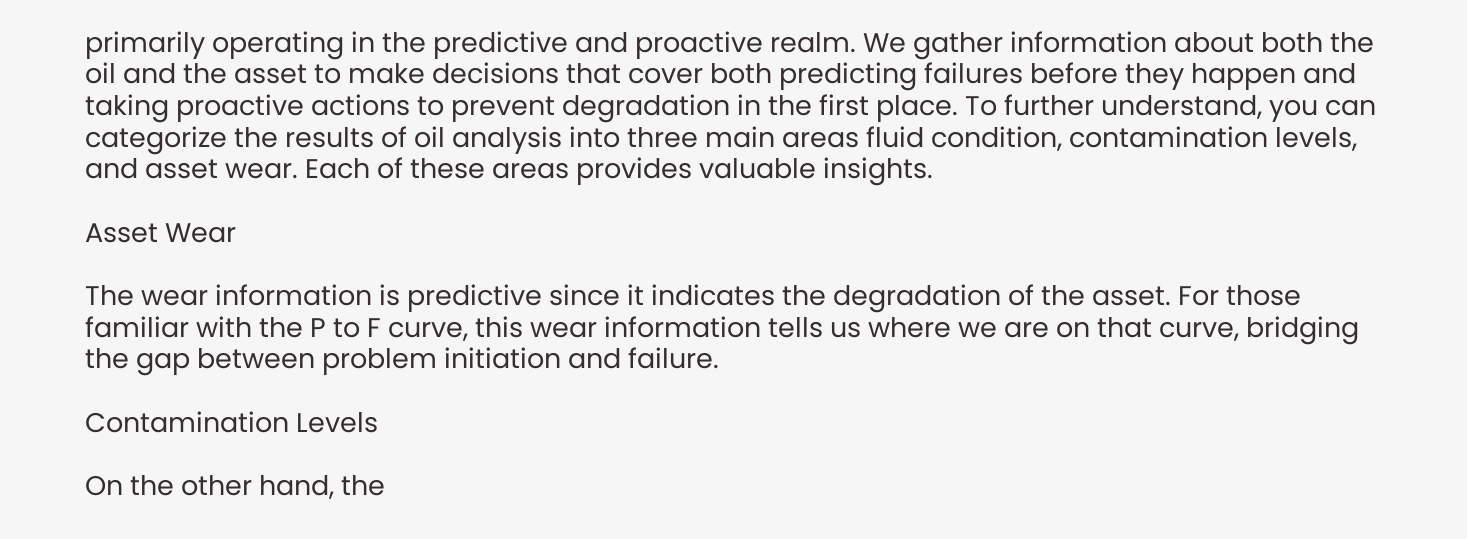primarily operating in the predictive and proactive realm. We gather information about both the oil and the asset to make decisions that cover both predicting failures before they happen and taking proactive actions to prevent degradation in the first place. To further understand, you can categorize the results of oil analysis into three main areas fluid condition, contamination levels, and asset wear. Each of these areas provides valuable insights.

Asset Wear

The wear information is predictive since it indicates the degradation of the asset. For those familiar with the P to F curve, this wear information tells us where we are on that curve, bridging the gap between problem initiation and failure.

Contamination Levels

On the other hand, the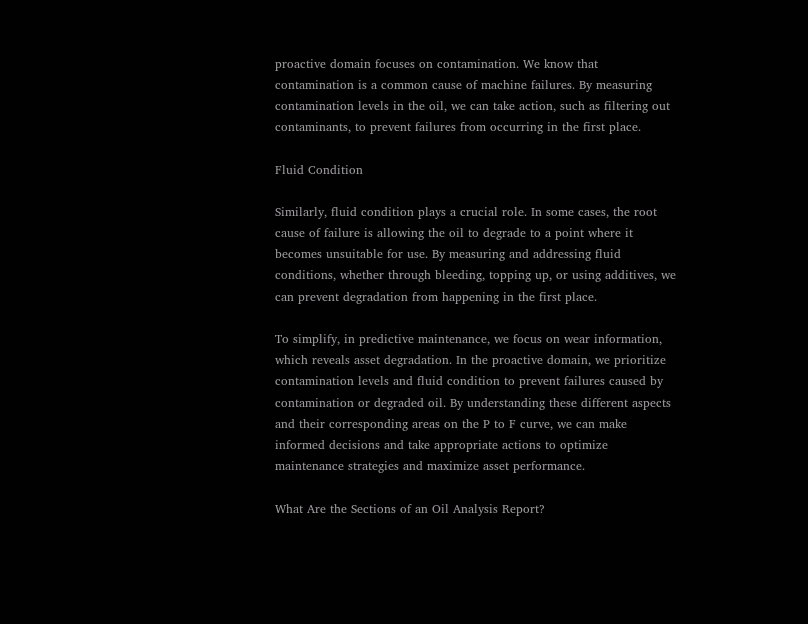proactive domain focuses on contamination. We know that contamination is a common cause of machine failures. By measuring contamination levels in the oil, we can take action, such as filtering out contaminants, to prevent failures from occurring in the first place.

Fluid Condition

Similarly, fluid condition plays a crucial role. In some cases, the root cause of failure is allowing the oil to degrade to a point where it becomes unsuitable for use. By measuring and addressing fluid conditions, whether through bleeding, topping up, or using additives, we can prevent degradation from happening in the first place.

To simplify, in predictive maintenance, we focus on wear information, which reveals asset degradation. In the proactive domain, we prioritize contamination levels and fluid condition to prevent failures caused by contamination or degraded oil. By understanding these different aspects and their corresponding areas on the P to F curve, we can make informed decisions and take appropriate actions to optimize maintenance strategies and maximize asset performance.

What Are the Sections of an Oil Analysis Report?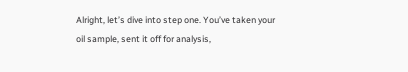Alright, let’s dive into step one. You’ve taken your oil sample, sent it off for analysis,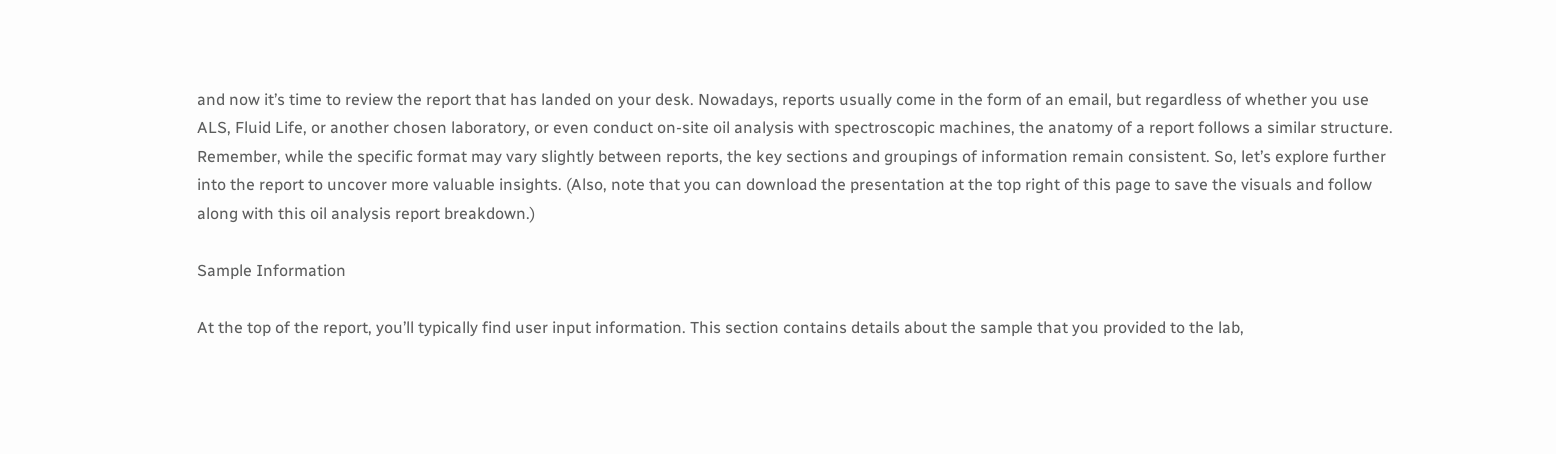and now it’s time to review the report that has landed on your desk. Nowadays, reports usually come in the form of an email, but regardless of whether you use ALS, Fluid Life, or another chosen laboratory, or even conduct on-site oil analysis with spectroscopic machines, the anatomy of a report follows a similar structure. Remember, while the specific format may vary slightly between reports, the key sections and groupings of information remain consistent. So, let’s explore further into the report to uncover more valuable insights. (Also, note that you can download the presentation at the top right of this page to save the visuals and follow along with this oil analysis report breakdown.)

Sample Information

At the top of the report, you’ll typically find user input information. This section contains details about the sample that you provided to the lab,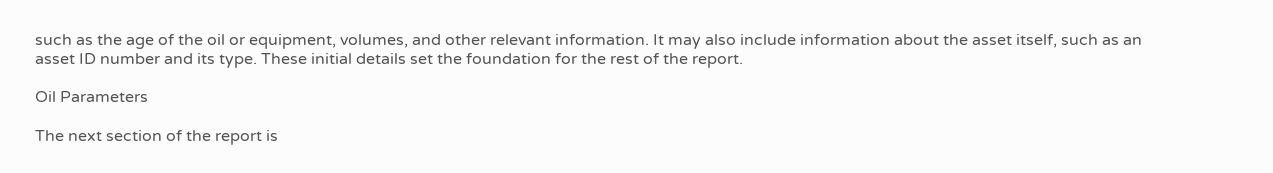such as the age of the oil or equipment, volumes, and other relevant information. It may also include information about the asset itself, such as an asset ID number and its type. These initial details set the foundation for the rest of the report.

Oil Parameters

The next section of the report is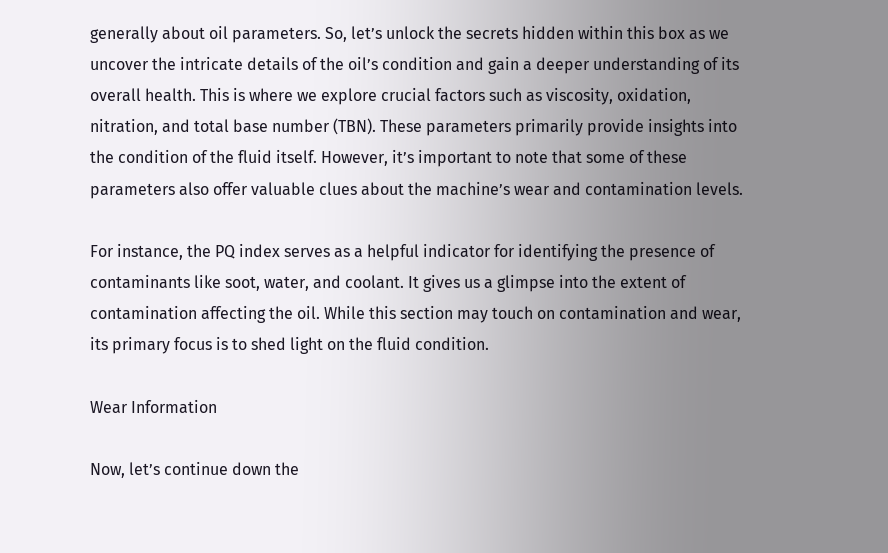generally about oil parameters. So, let’s unlock the secrets hidden within this box as we uncover the intricate details of the oil’s condition and gain a deeper understanding of its overall health. This is where we explore crucial factors such as viscosity, oxidation, nitration, and total base number (TBN). These parameters primarily provide insights into the condition of the fluid itself. However, it’s important to note that some of these parameters also offer valuable clues about the machine’s wear and contamination levels.

For instance, the PQ index serves as a helpful indicator for identifying the presence of contaminants like soot, water, and coolant. It gives us a glimpse into the extent of contamination affecting the oil. While this section may touch on contamination and wear, its primary focus is to shed light on the fluid condition.

Wear Information

Now, let’s continue down the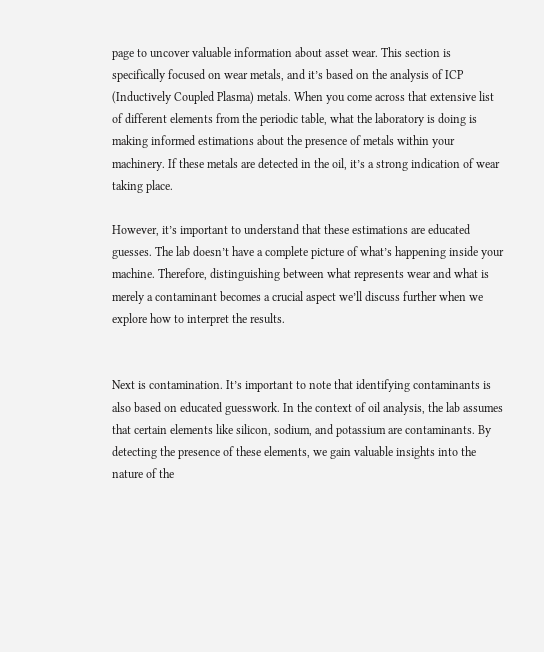page to uncover valuable information about asset wear. This section is specifically focused on wear metals, and it’s based on the analysis of ICP (Inductively Coupled Plasma) metals. When you come across that extensive list of different elements from the periodic table, what the laboratory is doing is making informed estimations about the presence of metals within your machinery. If these metals are detected in the oil, it’s a strong indication of wear taking place.

However, it’s important to understand that these estimations are educated guesses. The lab doesn’t have a complete picture of what’s happening inside your machine. Therefore, distinguishing between what represents wear and what is merely a contaminant becomes a crucial aspect we’ll discuss further when we explore how to interpret the results.


Next is contamination. It’s important to note that identifying contaminants is also based on educated guesswork. In the context of oil analysis, the lab assumes that certain elements like silicon, sodium, and potassium are contaminants. By detecting the presence of these elements, we gain valuable insights into the nature of the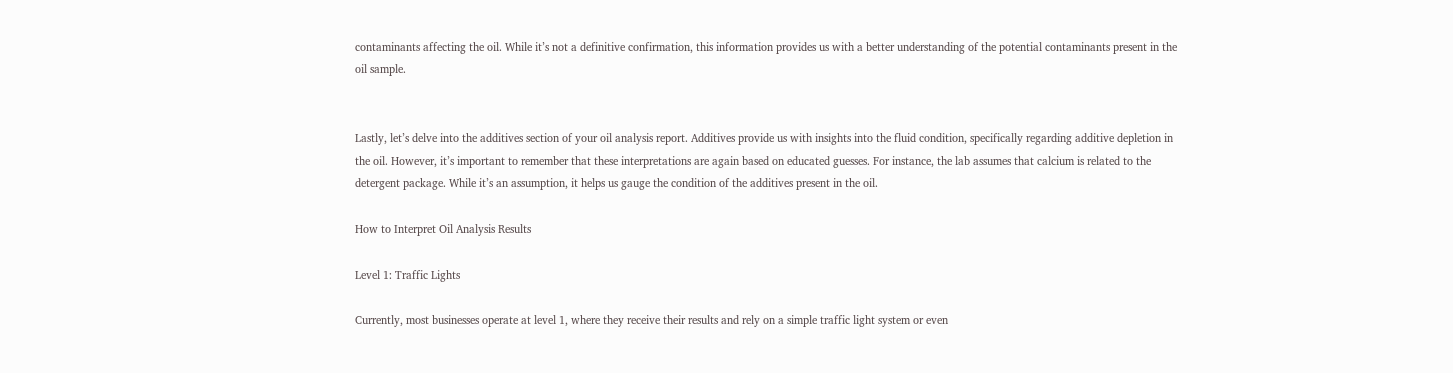contaminants affecting the oil. While it’s not a definitive confirmation, this information provides us with a better understanding of the potential contaminants present in the oil sample.


Lastly, let’s delve into the additives section of your oil analysis report. Additives provide us with insights into the fluid condition, specifically regarding additive depletion in the oil. However, it’s important to remember that these interpretations are again based on educated guesses. For instance, the lab assumes that calcium is related to the detergent package. While it’s an assumption, it helps us gauge the condition of the additives present in the oil.

How to Interpret Oil Analysis Results

Level 1: Traffic Lights

Currently, most businesses operate at level 1, where they receive their results and rely on a simple traffic light system or even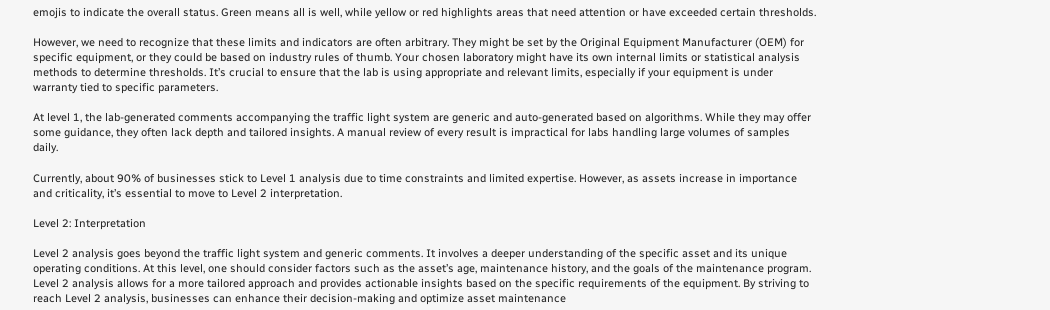emojis to indicate the overall status. Green means all is well, while yellow or red highlights areas that need attention or have exceeded certain thresholds.

However, we need to recognize that these limits and indicators are often arbitrary. They might be set by the Original Equipment Manufacturer (OEM) for specific equipment, or they could be based on industry rules of thumb. Your chosen laboratory might have its own internal limits or statistical analysis methods to determine thresholds. It’s crucial to ensure that the lab is using appropriate and relevant limits, especially if your equipment is under warranty tied to specific parameters.

At level 1, the lab-generated comments accompanying the traffic light system are generic and auto-generated based on algorithms. While they may offer some guidance, they often lack depth and tailored insights. A manual review of every result is impractical for labs handling large volumes of samples daily.

Currently, about 90% of businesses stick to Level 1 analysis due to time constraints and limited expertise. However, as assets increase in importance and criticality, it’s essential to move to Level 2 interpretation.

Level 2: Interpretation

Level 2 analysis goes beyond the traffic light system and generic comments. It involves a deeper understanding of the specific asset and its unique operating conditions. At this level, one should consider factors such as the asset’s age, maintenance history, and the goals of the maintenance program. Level 2 analysis allows for a more tailored approach and provides actionable insights based on the specific requirements of the equipment. By striving to reach Level 2 analysis, businesses can enhance their decision-making and optimize asset maintenance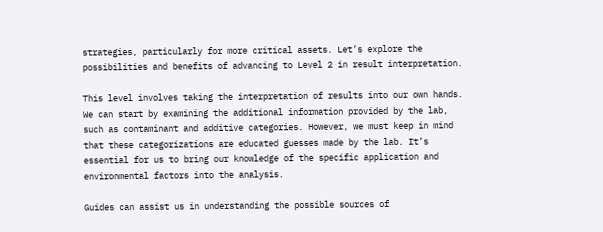strategies, particularly for more critical assets. Let’s explore the possibilities and benefits of advancing to Level 2 in result interpretation.

This level involves taking the interpretation of results into our own hands. We can start by examining the additional information provided by the lab, such as contaminant and additive categories. However, we must keep in mind that these categorizations are educated guesses made by the lab. It’s essential for us to bring our knowledge of the specific application and environmental factors into the analysis.

Guides can assist us in understanding the possible sources of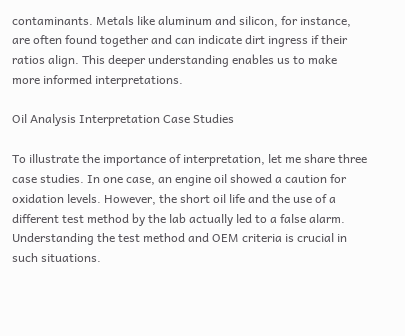contaminants. Metals like aluminum and silicon, for instance, are often found together and can indicate dirt ingress if their ratios align. This deeper understanding enables us to make more informed interpretations.

Oil Analysis Interpretation Case Studies

To illustrate the importance of interpretation, let me share three case studies. In one case, an engine oil showed a caution for oxidation levels. However, the short oil life and the use of a different test method by the lab actually led to a false alarm. Understanding the test method and OEM criteria is crucial in such situations.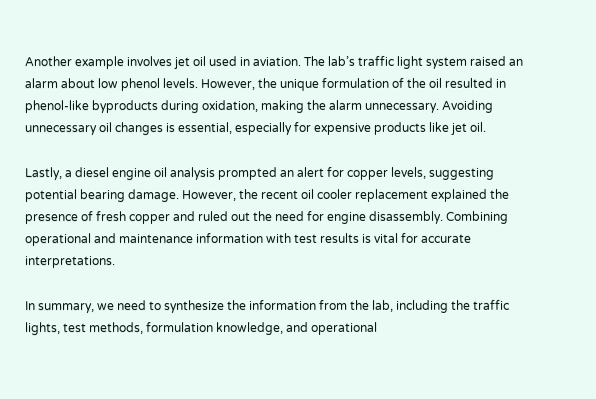Another example involves jet oil used in aviation. The lab’s traffic light system raised an alarm about low phenol levels. However, the unique formulation of the oil resulted in phenol-like byproducts during oxidation, making the alarm unnecessary. Avoiding unnecessary oil changes is essential, especially for expensive products like jet oil.

Lastly, a diesel engine oil analysis prompted an alert for copper levels, suggesting potential bearing damage. However, the recent oil cooler replacement explained the presence of fresh copper and ruled out the need for engine disassembly. Combining operational and maintenance information with test results is vital for accurate interpretations.

In summary, we need to synthesize the information from the lab, including the traffic lights, test methods, formulation knowledge, and operational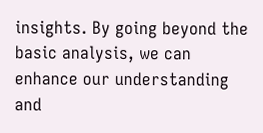insights. By going beyond the basic analysis, we can enhance our understanding and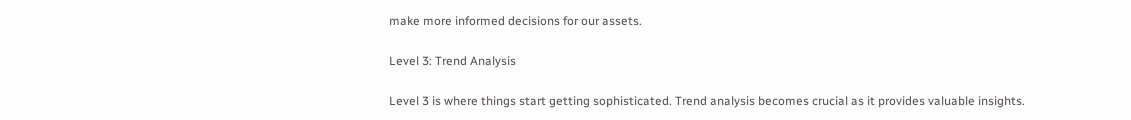make more informed decisions for our assets.

Level 3: Trend Analysis

Level 3 is where things start getting sophisticated. Trend analysis becomes crucial as it provides valuable insights.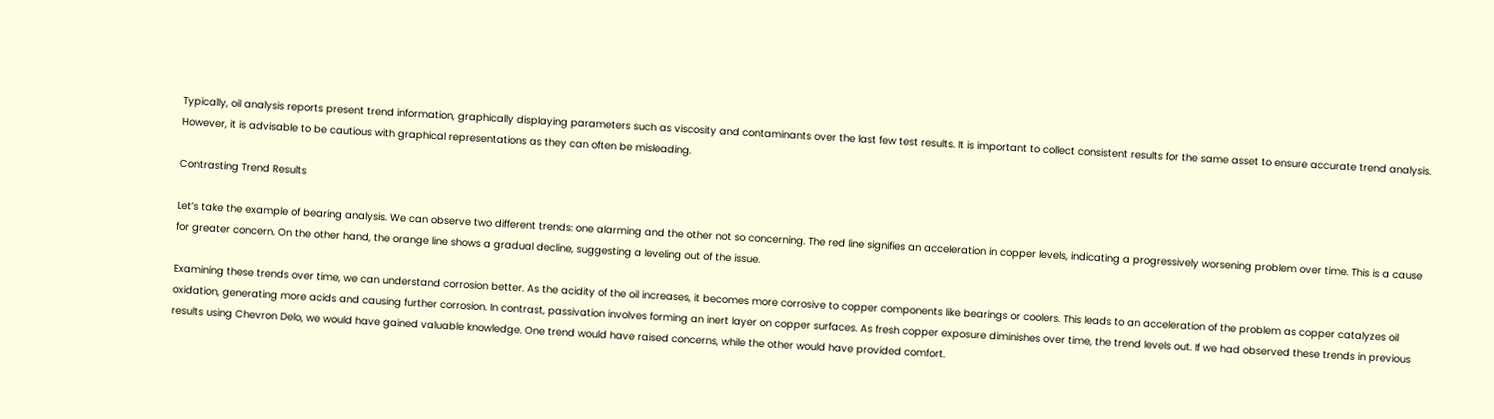Typically, oil analysis reports present trend information, graphically displaying parameters such as viscosity and contaminants over the last few test results. It is important to collect consistent results for the same asset to ensure accurate trend analysis. However, it is advisable to be cautious with graphical representations as they can often be misleading.

Contrasting Trend Results

Let’s take the example of bearing analysis. We can observe two different trends: one alarming and the other not so concerning. The red line signifies an acceleration in copper levels, indicating a progressively worsening problem over time. This is a cause for greater concern. On the other hand, the orange line shows a gradual decline, suggesting a leveling out of the issue.

Examining these trends over time, we can understand corrosion better. As the acidity of the oil increases, it becomes more corrosive to copper components like bearings or coolers. This leads to an acceleration of the problem as copper catalyzes oil oxidation, generating more acids and causing further corrosion. In contrast, passivation involves forming an inert layer on copper surfaces. As fresh copper exposure diminishes over time, the trend levels out. If we had observed these trends in previous results using Chevron Delo, we would have gained valuable knowledge. One trend would have raised concerns, while the other would have provided comfort.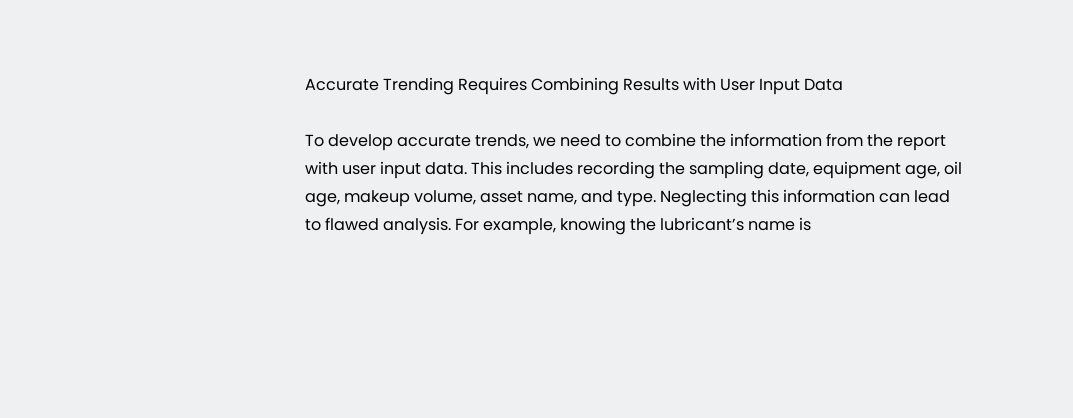Accurate Trending Requires Combining Results with User Input Data

To develop accurate trends, we need to combine the information from the report with user input data. This includes recording the sampling date, equipment age, oil age, makeup volume, asset name, and type. Neglecting this information can lead to flawed analysis. For example, knowing the lubricant’s name is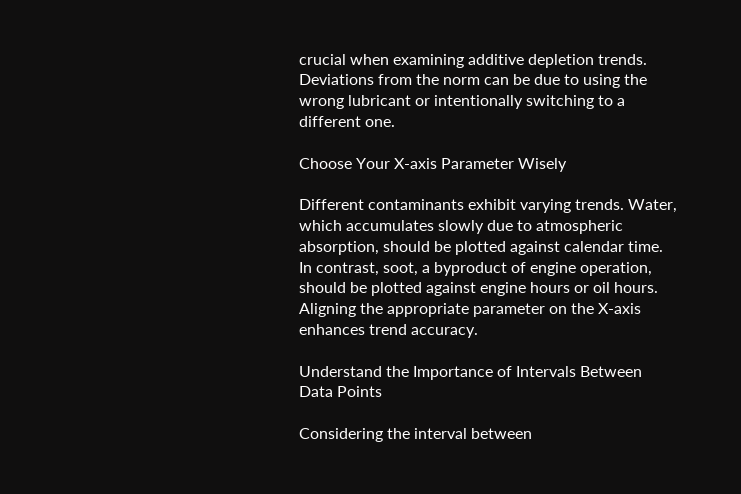crucial when examining additive depletion trends. Deviations from the norm can be due to using the wrong lubricant or intentionally switching to a different one.

Choose Your X-axis Parameter Wisely

Different contaminants exhibit varying trends. Water, which accumulates slowly due to atmospheric absorption, should be plotted against calendar time. In contrast, soot, a byproduct of engine operation, should be plotted against engine hours or oil hours. Aligning the appropriate parameter on the X-axis enhances trend accuracy.

Understand the Importance of Intervals Between Data Points

Considering the interval between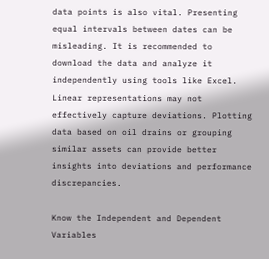data points is also vital. Presenting equal intervals between dates can be misleading. It is recommended to download the data and analyze it independently using tools like Excel. Linear representations may not effectively capture deviations. Plotting data based on oil drains or grouping similar assets can provide better insights into deviations and performance discrepancies.

Know the Independent and Dependent Variables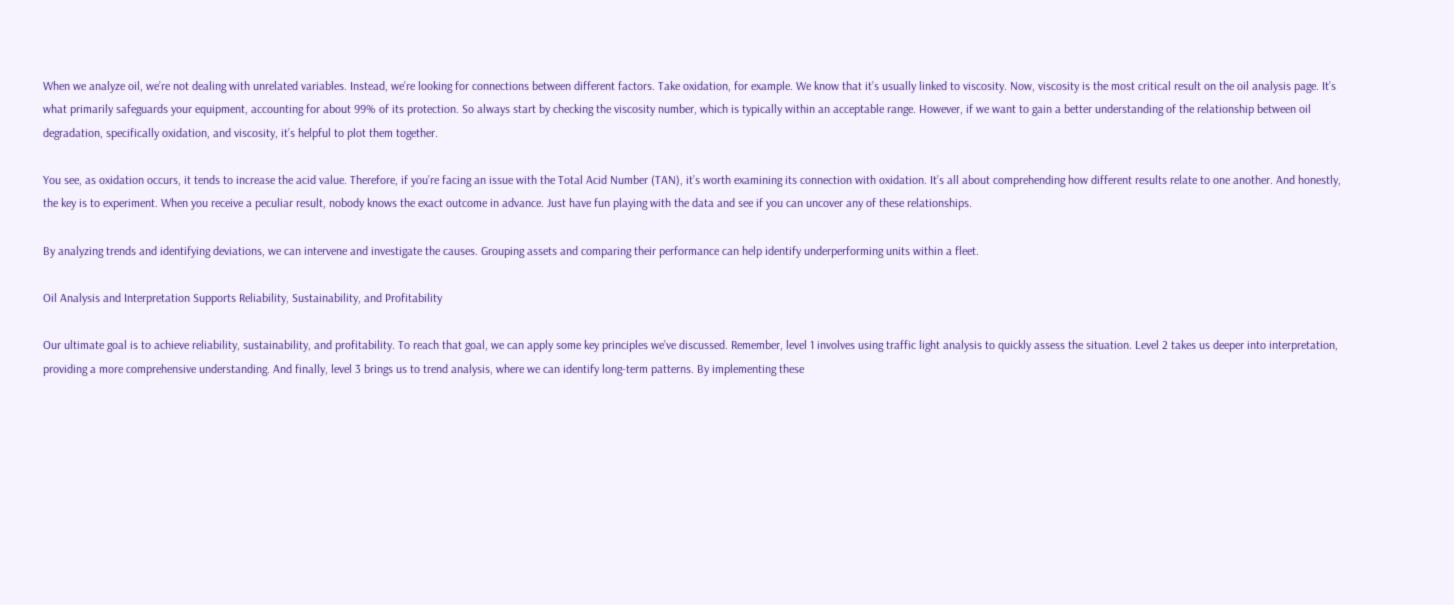When we analyze oil, we’re not dealing with unrelated variables. Instead, we’re looking for connections between different factors. Take oxidation, for example. We know that it’s usually linked to viscosity. Now, viscosity is the most critical result on the oil analysis page. It’s what primarily safeguards your equipment, accounting for about 99% of its protection. So always start by checking the viscosity number, which is typically within an acceptable range. However, if we want to gain a better understanding of the relationship between oil degradation, specifically oxidation, and viscosity, it’s helpful to plot them together.

You see, as oxidation occurs, it tends to increase the acid value. Therefore, if you’re facing an issue with the Total Acid Number (TAN), it’s worth examining its connection with oxidation. It’s all about comprehending how different results relate to one another. And honestly, the key is to experiment. When you receive a peculiar result, nobody knows the exact outcome in advance. Just have fun playing with the data and see if you can uncover any of these relationships.

By analyzing trends and identifying deviations, we can intervene and investigate the causes. Grouping assets and comparing their performance can help identify underperforming units within a fleet.

Oil Analysis and Interpretation Supports Reliability, Sustainability, and Profitability

Our ultimate goal is to achieve reliability, sustainability, and profitability. To reach that goal, we can apply some key principles we’ve discussed. Remember, level 1 involves using traffic light analysis to quickly assess the situation. Level 2 takes us deeper into interpretation, providing a more comprehensive understanding. And finally, level 3 brings us to trend analysis, where we can identify long-term patterns. By implementing these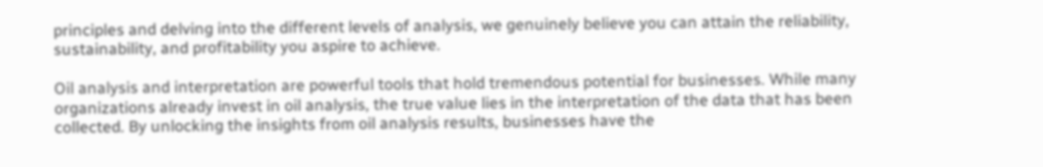principles and delving into the different levels of analysis, we genuinely believe you can attain the reliability, sustainability, and profitability you aspire to achieve.

Oil analysis and interpretation are powerful tools that hold tremendous potential for businesses. While many organizations already invest in oil analysis, the true value lies in the interpretation of the data that has been collected. By unlocking the insights from oil analysis results, businesses have the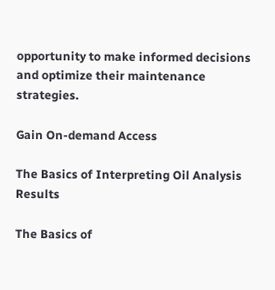opportunity to make informed decisions and optimize their maintenance strategies.

Gain On-demand Access

The Basics of Interpreting Oil Analysis Results

The Basics of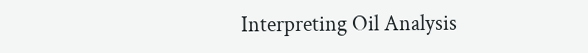Interpreting Oil Analysis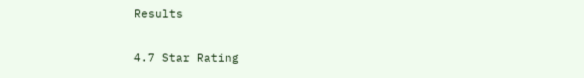Results

4.7 Star Rating